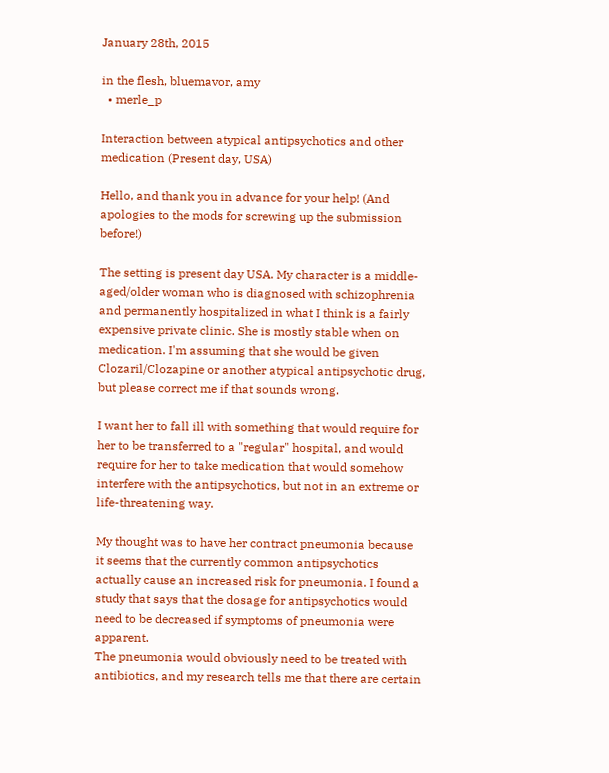January 28th, 2015

in the flesh, bluemavor, amy
  • merle_p

Interaction between atypical antipsychotics and other medication (Present day, USA)

Hello, and thank you in advance for your help! (And apologies to the mods for screwing up the submission before!)

The setting is present day USA. My character is a middle-aged/older woman who is diagnosed with schizophrenia and permanently hospitalized in what I think is a fairly expensive private clinic. She is mostly stable when on medication. I'm assuming that she would be given Clozaril/Clozapine or another atypical antipsychotic drug, but please correct me if that sounds wrong.

I want her to fall ill with something that would require for her to be transferred to a "regular" hospital, and would require for her to take medication that would somehow interfere with the antipsychotics, but not in an extreme or life-threatening way.

My thought was to have her contract pneumonia because it seems that the currently common antipsychotics actually cause an increased risk for pneumonia. I found a study that says that the dosage for antipsychotics would need to be decreased if symptoms of pneumonia were apparent.
The pneumonia would obviously need to be treated with antibiotics, and my research tells me that there are certain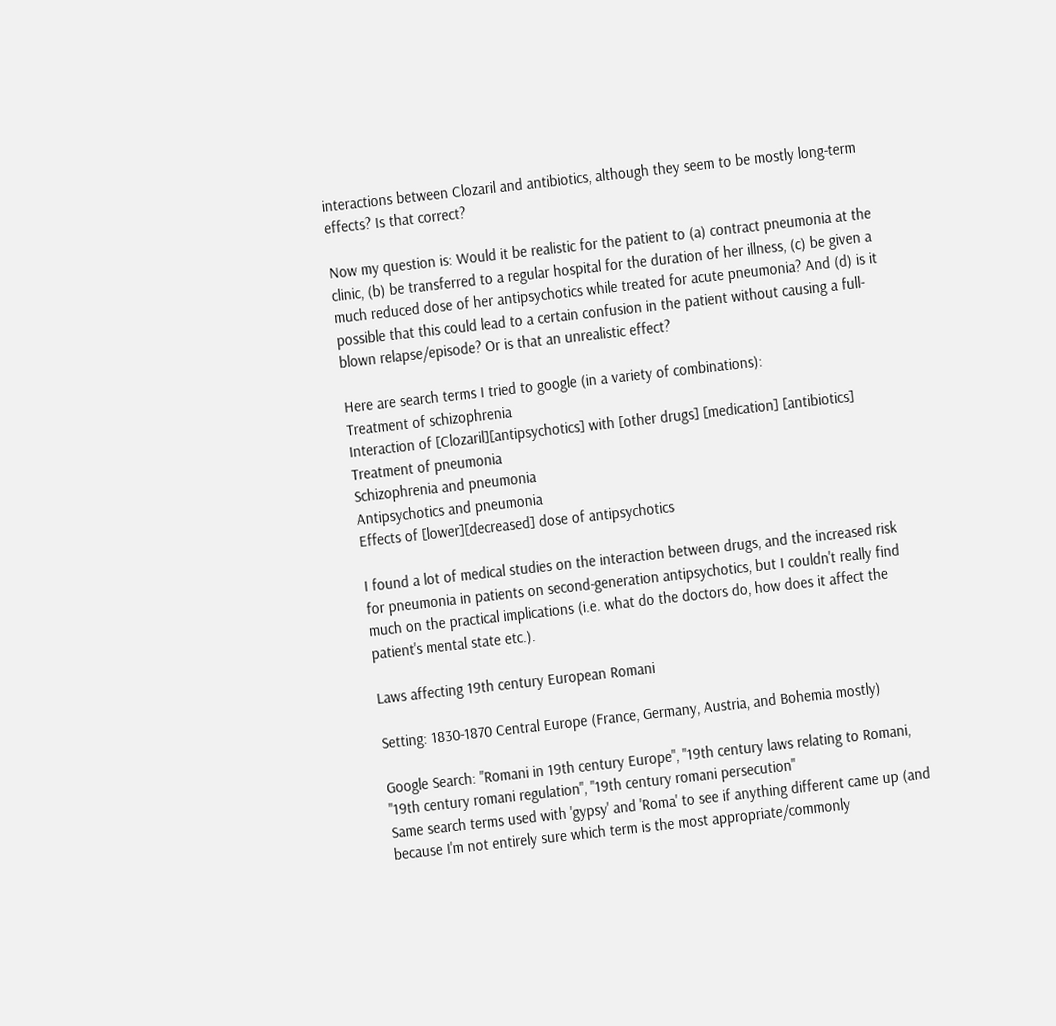interactions between Clozaril and antibiotics, although they seem to be mostly long-term effects? Is that correct?

Now my question is: Would it be realistic for the patient to (a) contract pneumonia at the clinic, (b) be transferred to a regular hospital for the duration of her illness, (c) be given a much reduced dose of her antipsychotics while treated for acute pneumonia? And (d) is it possible that this could lead to a certain confusion in the patient without causing a full-blown relapse/episode? Or is that an unrealistic effect?

Here are search terms I tried to google (in a variety of combinations):
Treatment of schizophrenia
Interaction of [Clozaril][antipsychotics] with [other drugs] [medication] [antibiotics]
Treatment of pneumonia
Schizophrenia and pneumonia
Antipsychotics and pneumonia
Effects of [lower][decreased] dose of antipsychotics

I found a lot of medical studies on the interaction between drugs, and the increased risk for pneumonia in patients on second-generation antipsychotics, but I couldn't really find much on the practical implications (i.e. what do the doctors do, how does it affect the patient's mental state etc.).

Laws affecting 19th century European Romani

Setting: 1830-1870 Central Europe (France, Germany, Austria, and Bohemia mostly)

Google Search: "Romani in 19th century Europe", "19th century laws relating to Romani, "19th century romani regulation", "19th century romani persecution"
Same search terms used with 'gypsy' and 'Roma' to see if anything different came up (and because I'm not entirely sure which term is the most appropriate/commonly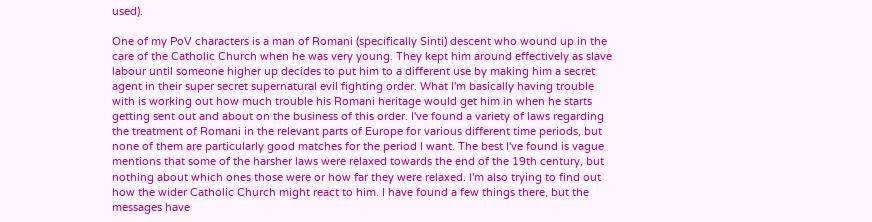used).

One of my PoV characters is a man of Romani (specifically Sinti) descent who wound up in the care of the Catholic Church when he was very young. They kept him around effectively as slave labour until someone higher up decides to put him to a different use by making him a secret agent in their super secret supernatural evil fighting order. What I'm basically having trouble with is working out how much trouble his Romani heritage would get him in when he starts getting sent out and about on the business of this order. I've found a variety of laws regarding the treatment of Romani in the relevant parts of Europe for various different time periods, but none of them are particularly good matches for the period I want. The best I've found is vague mentions that some of the harsher laws were relaxed towards the end of the 19th century, but nothing about which ones those were or how far they were relaxed. I'm also trying to find out how the wider Catholic Church might react to him. I have found a few things there, but the messages have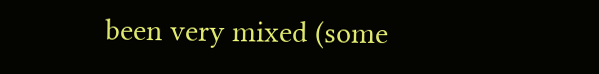been very mixed (some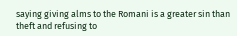saying giving alms to the Romani is a greater sin than theft and refusing to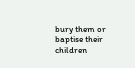bury them or baptise their children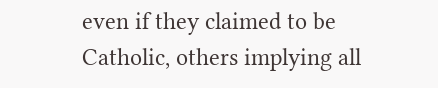even if they claimed to be Catholic, others implying all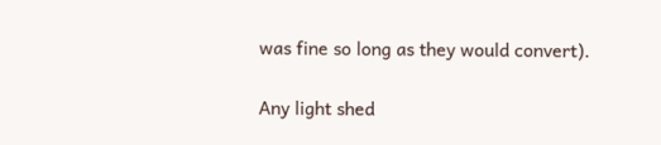was fine so long as they would convert).

Any light shed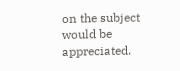on the subject would be appreciated.